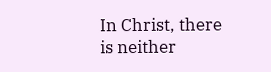In Christ, there is neither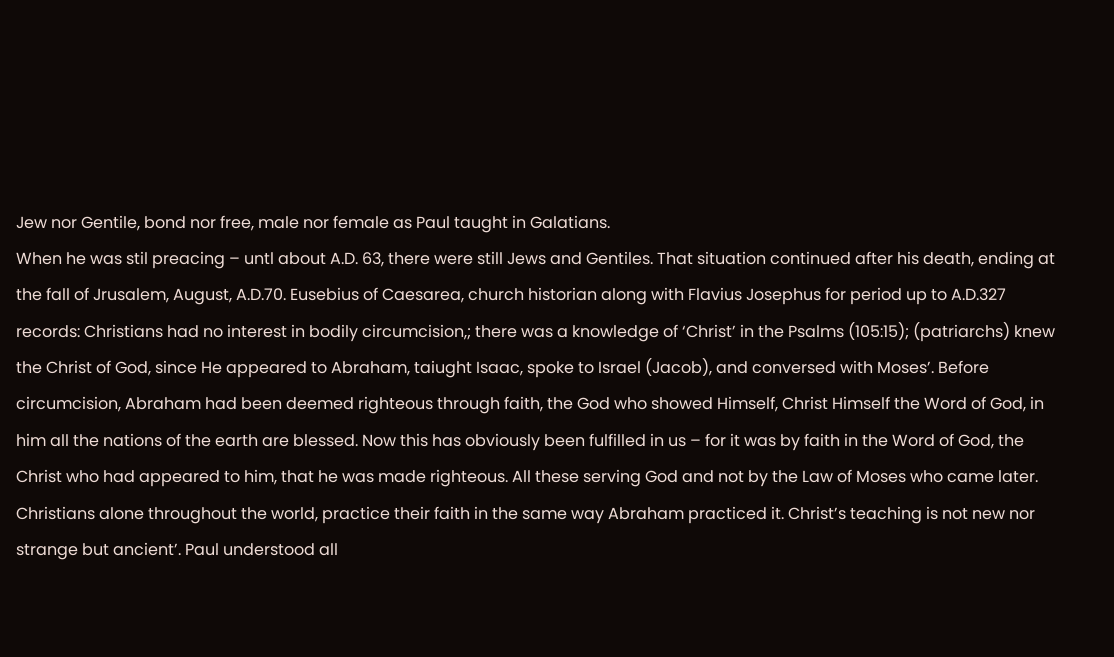Jew nor Gentile, bond nor free, male nor female as Paul taught in Galatians.
When he was stil preacing – untl about A.D. 63, there were still Jews and Gentiles. That situation continued after his death, ending at the fall of Jrusalem, August, A.D.70. Eusebius of Caesarea, church historian along with Flavius Josephus for period up to A.D.327 records: Christians had no interest in bodily circumcision,; there was a knowledge of ‘Christ’ in the Psalms (105:15); (patriarchs) knew the Christ of God, since He appeared to Abraham, taiught Isaac, spoke to Israel (Jacob), and conversed with Moses’. Before circumcision, Abraham had been deemed righteous through faith, the God who showed Himself, Christ Himself the Word of God, in him all the nations of the earth are blessed. Now this has obviously been fulfilled in us – for it was by faith in the Word of God, the Christ who had appeared to him, that he was made righteous. All these serving God and not by the Law of Moses who came later. Christians alone throughout the world, practice their faith in the same way Abraham practiced it. Christ’s teaching is not new nor strange but ancient’. Paul understood all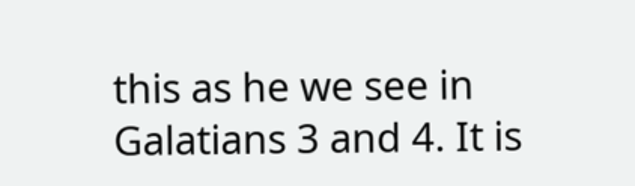this as he we see in Galatians 3 and 4. It is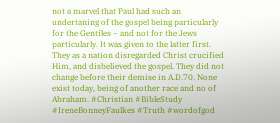not a marvel that Paul had such an undertaning of the gospel being particularly for the Gentiles – and not for the Jews particularly. It was given to the latter first. They as a nation disregarded Christ crucified Him, and disbelieved the gospel. They did not change before their demise in A.D.70. None exist today, being of another race and no of Abraham. #Christian #BibleStudy #IreneBonneyFaulkes #Truth #wordofgod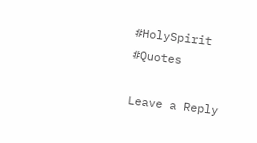#HolySpirit #Quotes

Leave a Reply